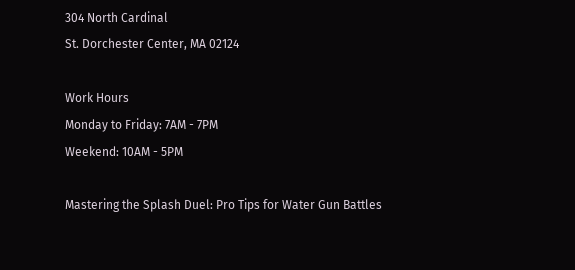304 North Cardinal
St. Dorchester Center, MA 02124

Work Hours
Monday to Friday: 7AM - 7PM
Weekend: 10AM - 5PM

Mastering the Splash Duel: Pro Tips for Water Gun Battles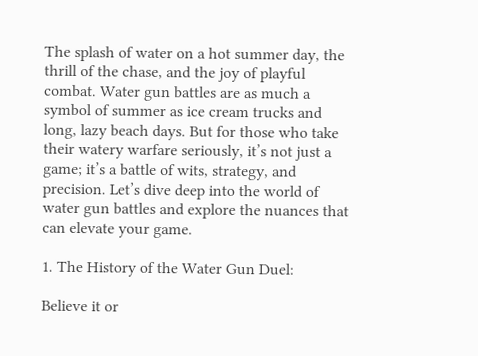The splash of water on a hot summer day, the thrill of the chase, and the joy of playful combat. Water gun battles are as much a symbol of summer as ice cream trucks and long, lazy beach days. But for those who take their watery warfare seriously, it’s not just a game; it’s a battle of wits, strategy, and precision. Let’s dive deep into the world of water gun battles and explore the nuances that can elevate your game.

1. The History of the Water Gun Duel:

Believe it or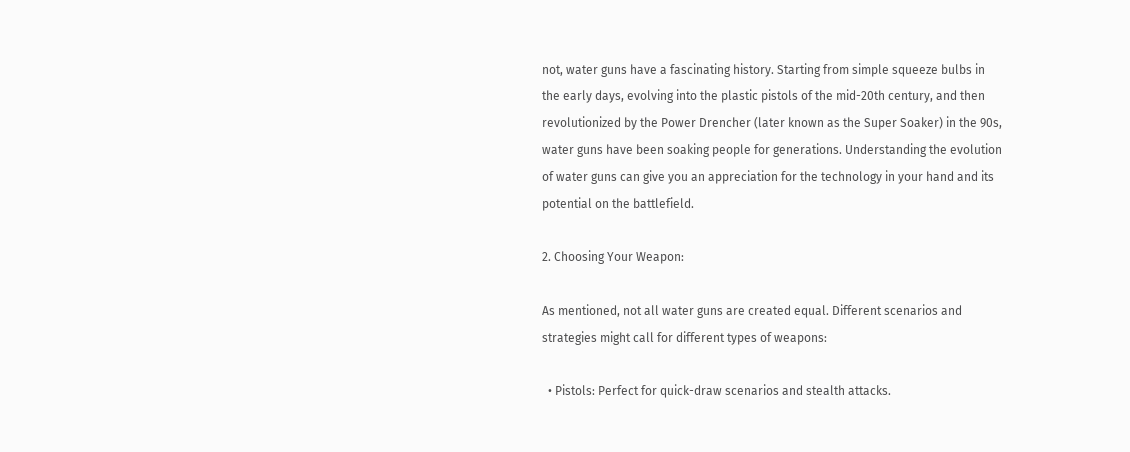not, water guns have a fascinating history. Starting from simple squeeze bulbs in the early days, evolving into the plastic pistols of the mid-20th century, and then revolutionized by the Power Drencher (later known as the Super Soaker) in the 90s, water guns have been soaking people for generations. Understanding the evolution of water guns can give you an appreciation for the technology in your hand and its potential on the battlefield.

2. Choosing Your Weapon:

As mentioned, not all water guns are created equal. Different scenarios and strategies might call for different types of weapons:

  • Pistols: Perfect for quick-draw scenarios and stealth attacks.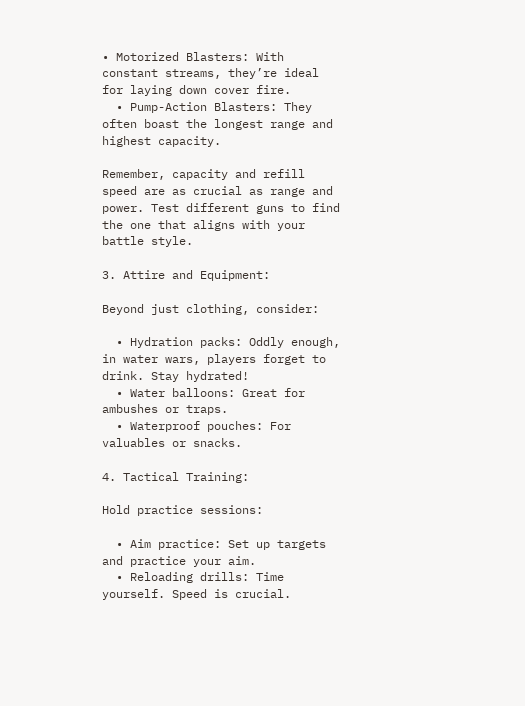• Motorized Blasters: With constant streams, they’re ideal for laying down cover fire.
  • Pump-Action Blasters: They often boast the longest range and highest capacity.

Remember, capacity and refill speed are as crucial as range and power. Test different guns to find the one that aligns with your battle style.

3. Attire and Equipment:

Beyond just clothing, consider:

  • Hydration packs: Oddly enough, in water wars, players forget to drink. Stay hydrated!
  • Water balloons: Great for ambushes or traps.
  • Waterproof pouches: For valuables or snacks.

4. Tactical Training:

Hold practice sessions:

  • Aim practice: Set up targets and practice your aim.
  • Reloading drills: Time yourself. Speed is crucial.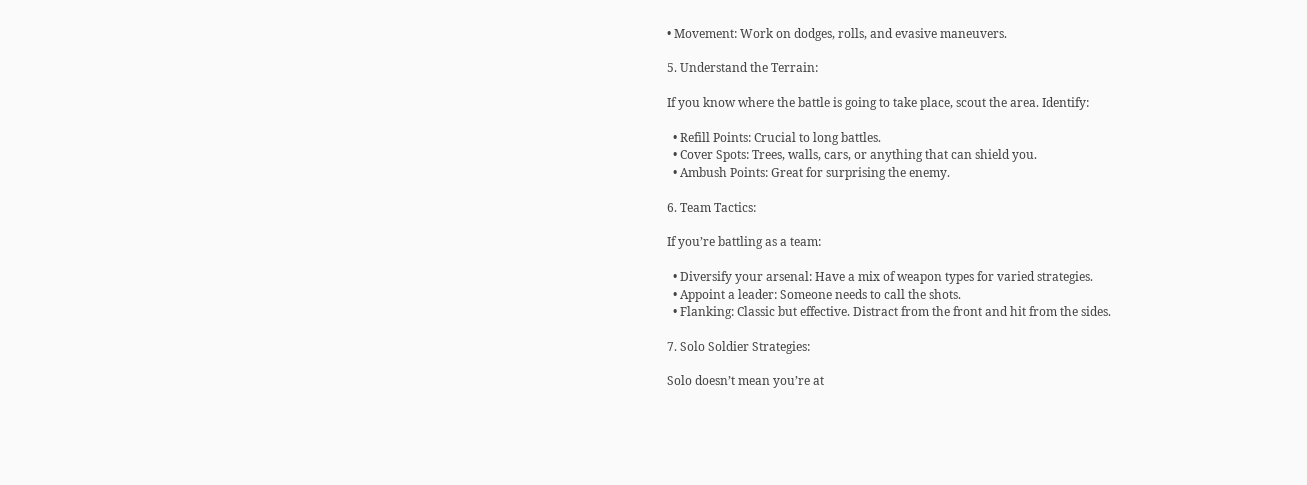• Movement: Work on dodges, rolls, and evasive maneuvers.

5. Understand the Terrain:

If you know where the battle is going to take place, scout the area. Identify:

  • Refill Points: Crucial to long battles.
  • Cover Spots: Trees, walls, cars, or anything that can shield you.
  • Ambush Points: Great for surprising the enemy.

6. Team Tactics:

If you’re battling as a team:

  • Diversify your arsenal: Have a mix of weapon types for varied strategies.
  • Appoint a leader: Someone needs to call the shots.
  • Flanking: Classic but effective. Distract from the front and hit from the sides.

7. Solo Soldier Strategies:

Solo doesn’t mean you’re at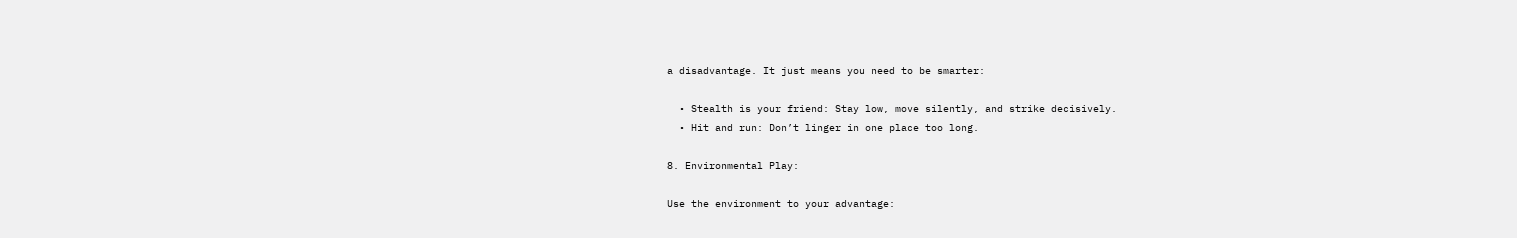a disadvantage. It just means you need to be smarter:

  • Stealth is your friend: Stay low, move silently, and strike decisively.
  • Hit and run: Don’t linger in one place too long.

8. Environmental Play:

Use the environment to your advantage: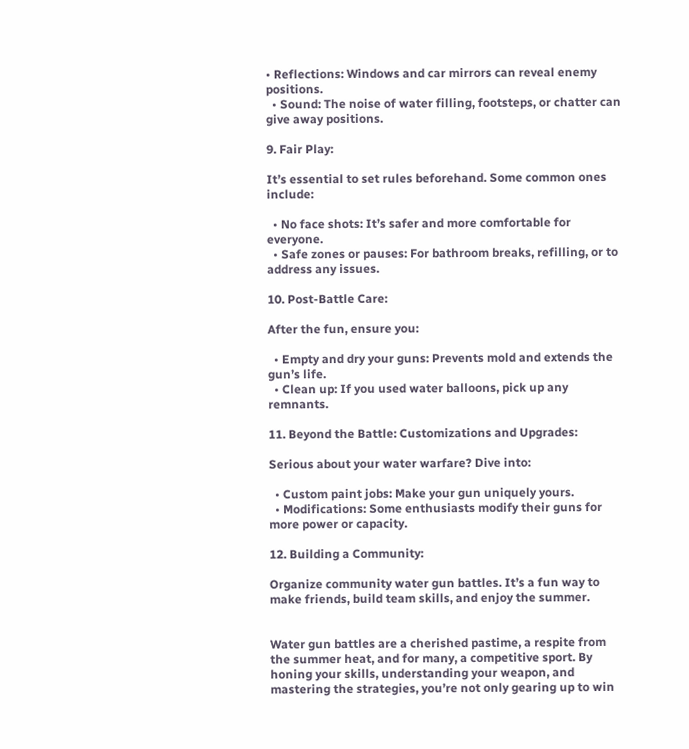• Reflections: Windows and car mirrors can reveal enemy positions.
  • Sound: The noise of water filling, footsteps, or chatter can give away positions.

9. Fair Play:

It’s essential to set rules beforehand. Some common ones include:

  • No face shots: It’s safer and more comfortable for everyone.
  • Safe zones or pauses: For bathroom breaks, refilling, or to address any issues.

10. Post-Battle Care:

After the fun, ensure you:

  • Empty and dry your guns: Prevents mold and extends the gun’s life.
  • Clean up: If you used water balloons, pick up any remnants.

11. Beyond the Battle: Customizations and Upgrades:

Serious about your water warfare? Dive into:

  • Custom paint jobs: Make your gun uniquely yours.
  • Modifications: Some enthusiasts modify their guns for more power or capacity.

12. Building a Community:

Organize community water gun battles. It’s a fun way to make friends, build team skills, and enjoy the summer.


Water gun battles are a cherished pastime, a respite from the summer heat, and for many, a competitive sport. By honing your skills, understanding your weapon, and mastering the strategies, you’re not only gearing up to win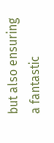but also ensuring a fantastic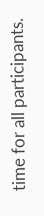time for all participants.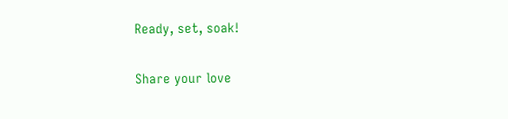Ready, set, soak!

Share your love